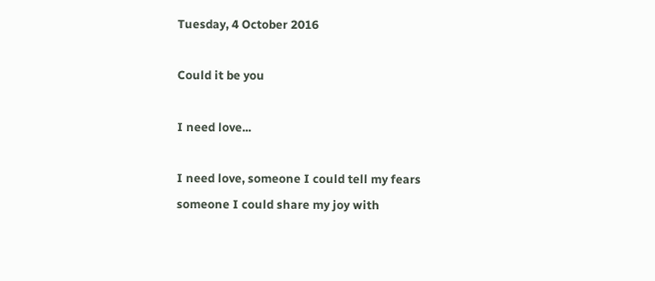Tuesday, 4 October 2016

Could it be you

I need love...

I need love, someone I could tell my fears
someone I could share my joy with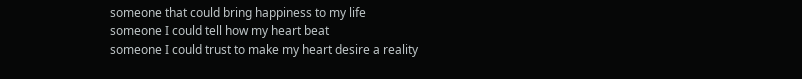someone that could bring happiness to my life
someone I could tell how my heart beat
someone I could trust to make my heart desire a reality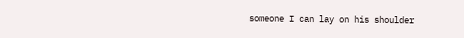someone I can lay on his shoulder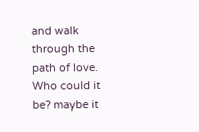and walk through the path of love.
Who could it be? maybe it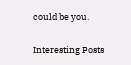could be you.


Interesting Posts